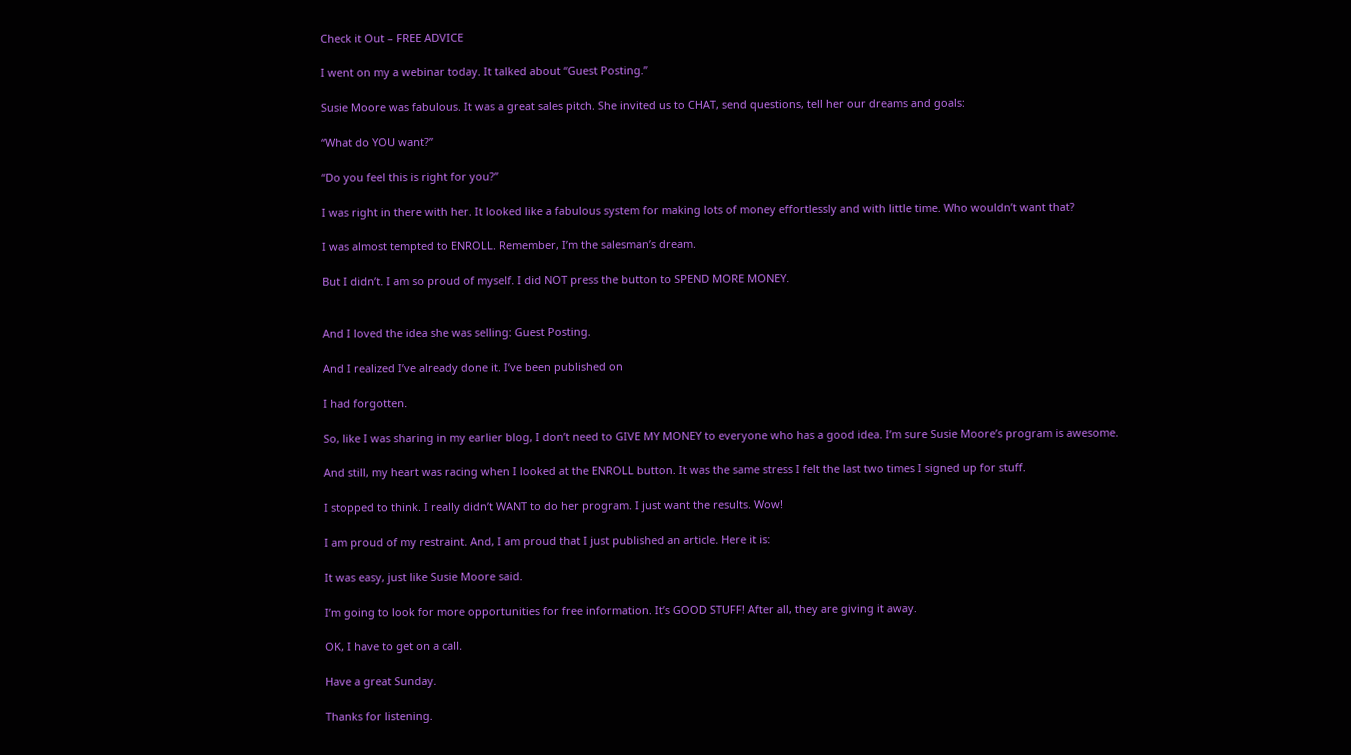Check it Out – FREE ADVICE

I went on my a webinar today. It talked about “Guest Posting.”

Susie Moore was fabulous. It was a great sales pitch. She invited us to CHAT, send questions, tell her our dreams and goals:

“What do YOU want?”

“Do you feel this is right for you?”

I was right in there with her. It looked like a fabulous system for making lots of money effortlessly and with little time. Who wouldn’t want that?

I was almost tempted to ENROLL. Remember, I’m the salesman’s dream.

But I didn’t. I am so proud of myself. I did NOT press the button to SPEND MORE MONEY.


And I loved the idea she was selling: Guest Posting.

And I realized I’ve already done it. I’ve been published on

I had forgotten.

So, like I was sharing in my earlier blog, I don’t need to GIVE MY MONEY to everyone who has a good idea. I’m sure Susie Moore’s program is awesome.

And still, my heart was racing when I looked at the ENROLL button. It was the same stress I felt the last two times I signed up for stuff.

I stopped to think. I really didn’t WANT to do her program. I just want the results. Wow!

I am proud of my restraint. And, I am proud that I just published an article. Here it is:

It was easy, just like Susie Moore said.

I’m going to look for more opportunities for free information. It’s GOOD STUFF! After all, they are giving it away.

OK, I have to get on a call.

Have a great Sunday.

Thanks for listening.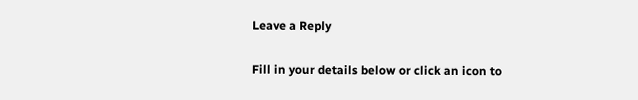Leave a Reply

Fill in your details below or click an icon to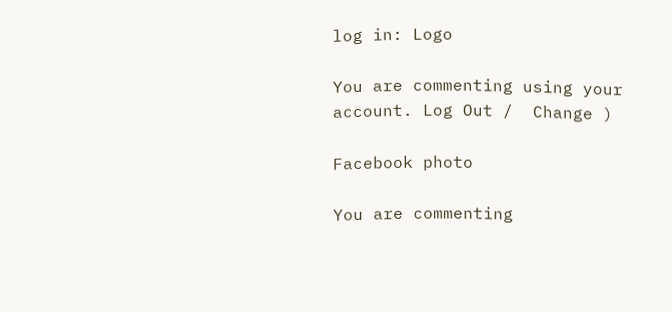log in: Logo

You are commenting using your account. Log Out /  Change )

Facebook photo

You are commenting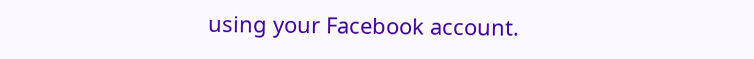using your Facebook account.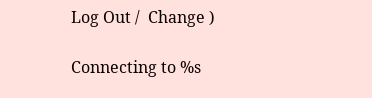Log Out /  Change )

Connecting to %s